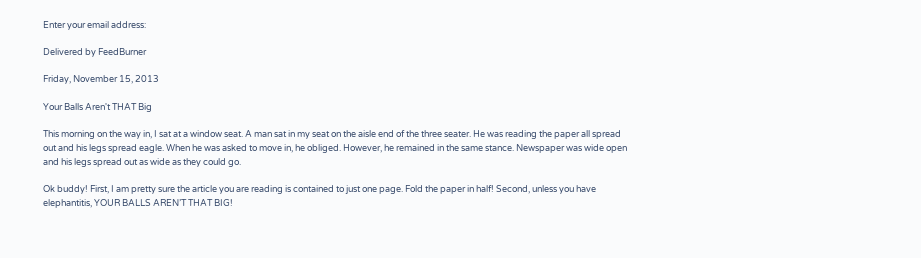Enter your email address:

Delivered by FeedBurner

Friday, November 15, 2013

Your Balls Aren't THAT Big

This morning on the way in, I sat at a window seat. A man sat in my seat on the aisle end of the three seater. He was reading the paper all spread out and his legs spread eagle. When he was asked to move in, he obliged. However, he remained in the same stance. Newspaper was wide open and his legs spread out as wide as they could go.

Ok buddy! First, I am pretty sure the article you are reading is contained to just one page. Fold the paper in half! Second, unless you have elephantitis, YOUR BALLS AREN’T THAT BIG!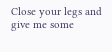Close your legs and give me some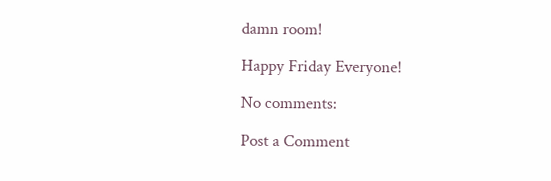damn room!

Happy Friday Everyone!

No comments:

Post a Comment